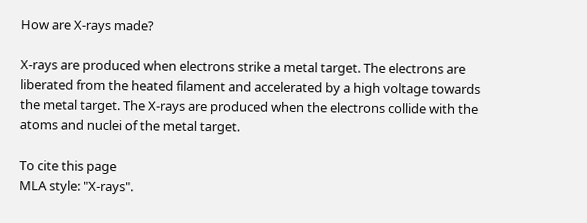How are X-rays made?

X-rays are produced when electrons strike a metal target. The electrons are liberated from the heated filament and accelerated by a high voltage towards the metal target. The X-rays are produced when the electrons collide with the atoms and nuclei of the metal target.

To cite this page
MLA style: "X-rays".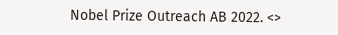Nobel Prize Outreach AB 2022. <>